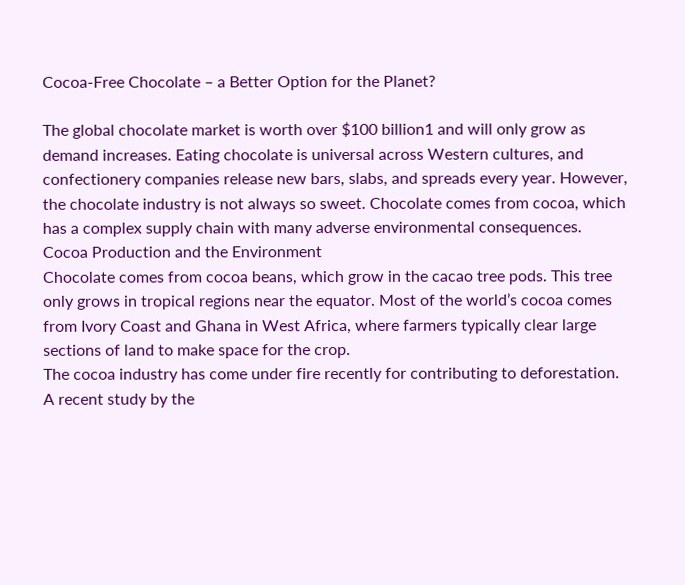Cocoa-Free Chocolate – a Better Option for the Planet?

The global chocolate market is worth over $100 billion1 and will only grow as demand increases. Eating chocolate is universal across Western cultures, and confectionery companies release new bars, slabs, and spreads every year. However, the chocolate industry is not always so sweet. Chocolate comes from cocoa, which has a complex supply chain with many adverse environmental consequences.
Cocoa Production and the Environment
Chocolate comes from cocoa beans, which grow in the cacao tree pods. This tree only grows in tropical regions near the equator. Most of the world’s cocoa comes from Ivory Coast and Ghana in West Africa, where farmers typically clear large sections of land to make space for the crop.
The cocoa industry has come under fire recently for contributing to deforestation. A recent study by the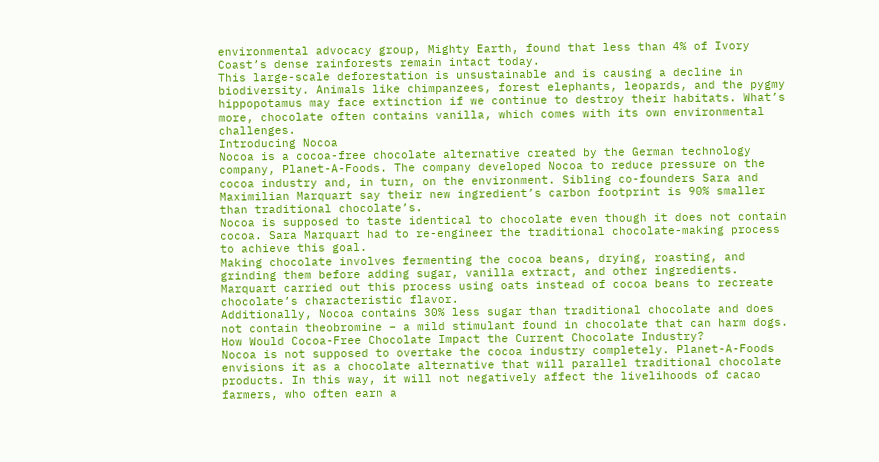environmental advocacy group, Mighty Earth, found that less than 4% of Ivory Coast’s dense rainforests remain intact today.
This large-scale deforestation is unsustainable and is causing a decline in biodiversity. Animals like chimpanzees, forest elephants, leopards, and the pygmy hippopotamus may face extinction if we continue to destroy their habitats. What’s more, chocolate often contains vanilla, which comes with its own environmental challenges.
Introducing Nocoa
Nocoa is a cocoa-free chocolate alternative created by the German technology company, Planet-A-Foods. The company developed Nocoa to reduce pressure on the cocoa industry and, in turn, on the environment. Sibling co-founders Sara and Maximilian Marquart say their new ingredient’s carbon footprint is 90% smaller than traditional chocolate’s.
Nocoa is supposed to taste identical to chocolate even though it does not contain cocoa. Sara Marquart had to re-engineer the traditional chocolate-making process to achieve this goal.
Making chocolate involves fermenting the cocoa beans, drying, roasting, and grinding them before adding sugar, vanilla extract, and other ingredients. Marquart carried out this process using oats instead of cocoa beans to recreate chocolate’s characteristic flavor.
Additionally, Nocoa contains 30% less sugar than traditional chocolate and does not contain theobromine – a mild stimulant found in chocolate that can harm dogs.
How Would Cocoa-Free Chocolate Impact the Current Chocolate Industry?
Nocoa is not supposed to overtake the cocoa industry completely. Planet-A-Foods envisions it as a chocolate alternative that will parallel traditional chocolate products. In this way, it will not negatively affect the livelihoods of cacao farmers, who often earn a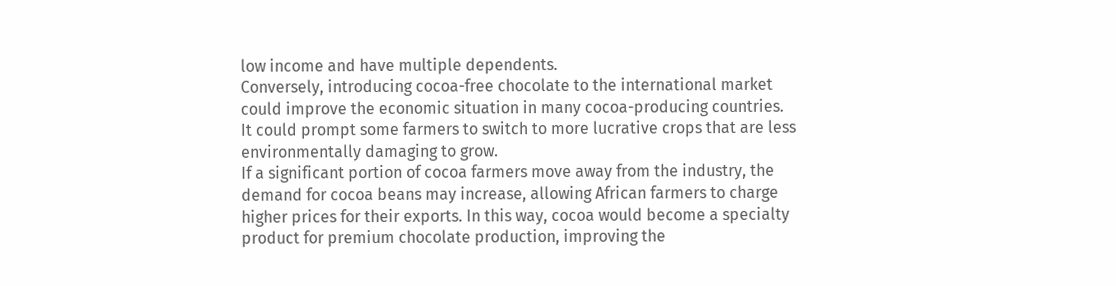low income and have multiple dependents.
Conversely, introducing cocoa-free chocolate to the international market could improve the economic situation in many cocoa-producing countries. It could prompt some farmers to switch to more lucrative crops that are less environmentally damaging to grow.
If a significant portion of cocoa farmers move away from the industry, the demand for cocoa beans may increase, allowing African farmers to charge higher prices for their exports. In this way, cocoa would become a specialty product for premium chocolate production, improving the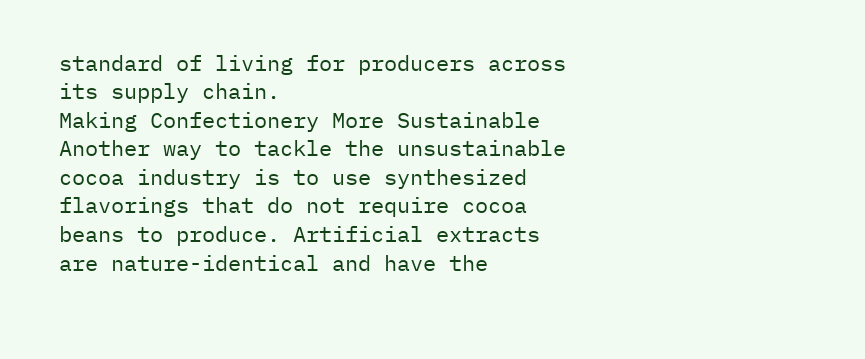standard of living for producers across its supply chain.
Making Confectionery More Sustainable
Another way to tackle the unsustainable cocoa industry is to use synthesized flavorings that do not require cocoa beans to produce. Artificial extracts are nature-identical and have the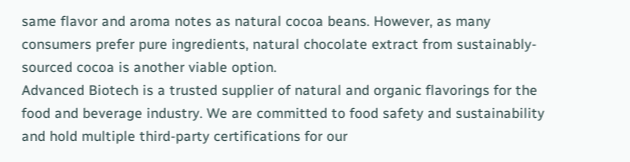same flavor and aroma notes as natural cocoa beans. However, as many consumers prefer pure ingredients, natural chocolate extract from sustainably-sourced cocoa is another viable option.
Advanced Biotech is a trusted supplier of natural and organic flavorings for the food and beverage industry. We are committed to food safety and sustainability and hold multiple third-party certifications for our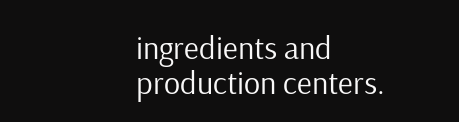ingredients and production centers.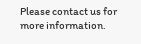Please contact us for more information.